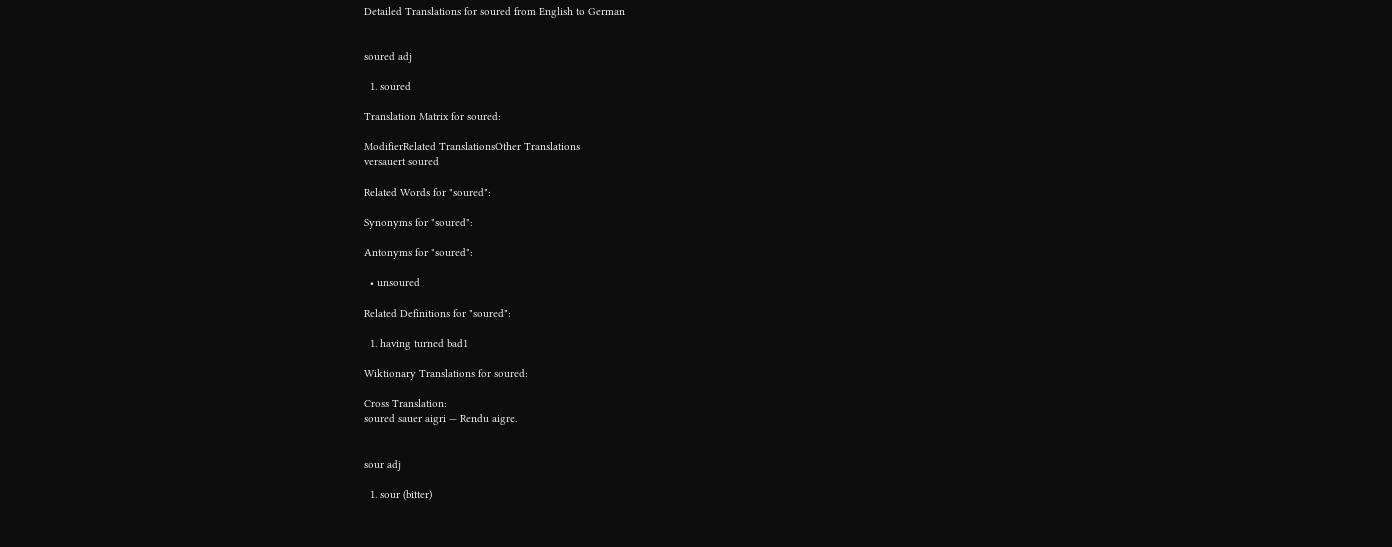Detailed Translations for soured from English to German


soured adj

  1. soured

Translation Matrix for soured:

ModifierRelated TranslationsOther Translations
versauert soured

Related Words for "soured":

Synonyms for "soured":

Antonyms for "soured":

  • unsoured

Related Definitions for "soured":

  1. having turned bad1

Wiktionary Translations for soured:

Cross Translation:
soured sauer aigri — Rendu aigre.


sour adj

  1. sour (bitter)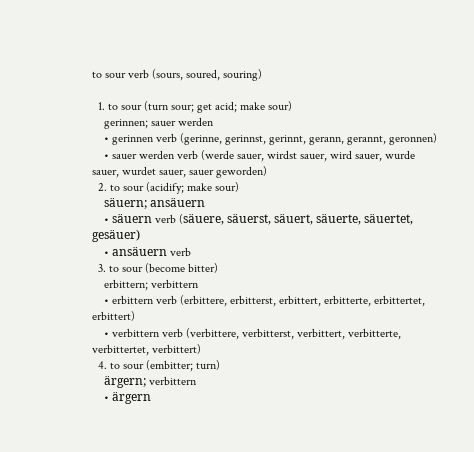to sour verb (sours, soured, souring)

  1. to sour (turn sour; get acid; make sour)
    gerinnen; sauer werden
    • gerinnen verb (gerinne, gerinnst, gerinnt, gerann, gerannt, geronnen)
    • sauer werden verb (werde sauer, wirdst sauer, wird sauer, wurde sauer, wurdet sauer, sauer geworden)
  2. to sour (acidify; make sour)
    säuern; ansäuern
    • säuern verb (säuere, säuerst, säuert, säuerte, säuertet, gesäuer)
    • ansäuern verb
  3. to sour (become bitter)
    erbittern; verbittern
    • erbittern verb (erbittere, erbitterst, erbittert, erbitterte, erbittertet, erbittert)
    • verbittern verb (verbittere, verbitterst, verbittert, verbitterte, verbittertet, verbittert)
  4. to sour (embitter; turn)
    ärgern; verbittern
    • ärgern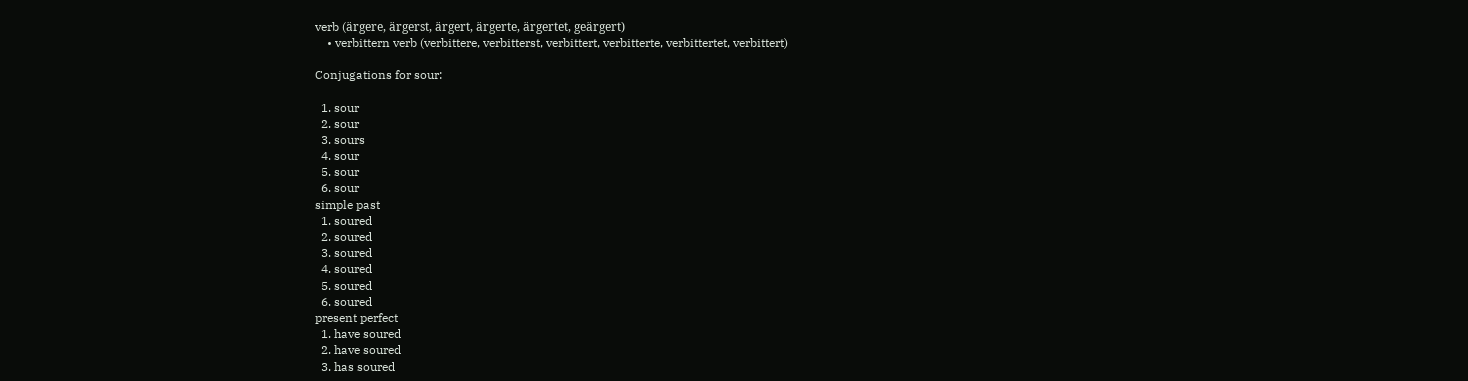verb (ärgere, ärgerst, ärgert, ärgerte, ärgertet, geärgert)
    • verbittern verb (verbittere, verbitterst, verbittert, verbitterte, verbittertet, verbittert)

Conjugations for sour:

  1. sour
  2. sour
  3. sours
  4. sour
  5. sour
  6. sour
simple past
  1. soured
  2. soured
  3. soured
  4. soured
  5. soured
  6. soured
present perfect
  1. have soured
  2. have soured
  3. has soured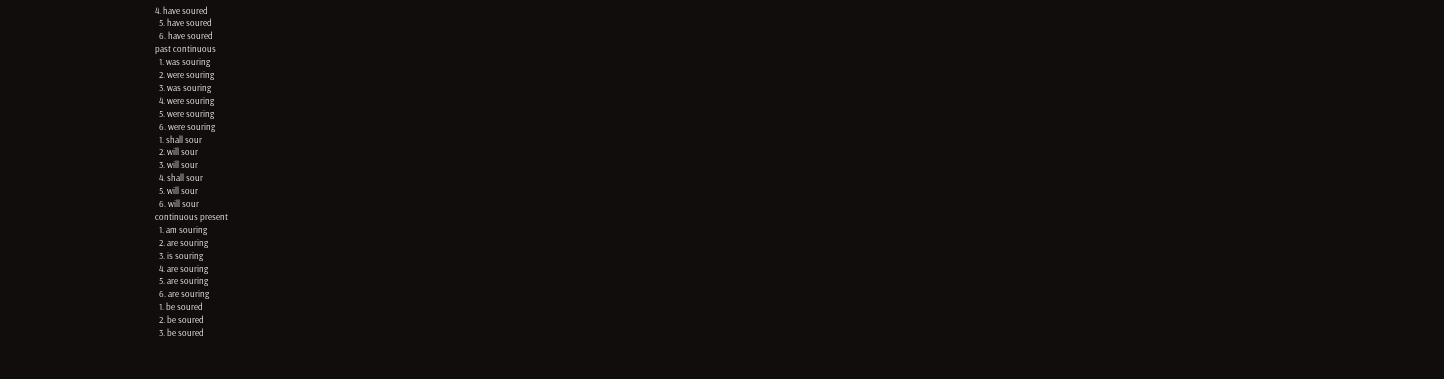4. have soured
  5. have soured
  6. have soured
past continuous
  1. was souring
  2. were souring
  3. was souring
  4. were souring
  5. were souring
  6. were souring
  1. shall sour
  2. will sour
  3. will sour
  4. shall sour
  5. will sour
  6. will sour
continuous present
  1. am souring
  2. are souring
  3. is souring
  4. are souring
  5. are souring
  6. are souring
  1. be soured
  2. be soured
  3. be soured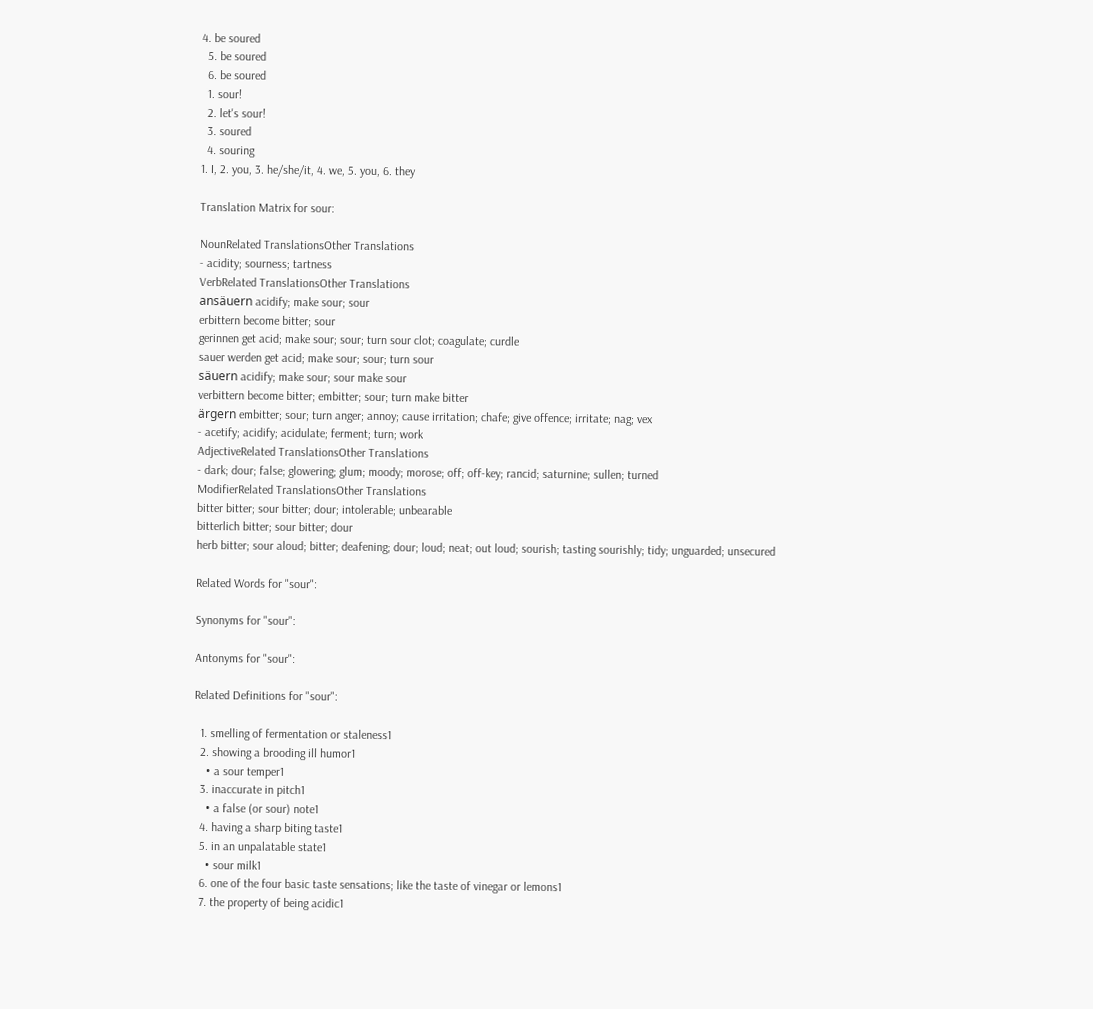4. be soured
  5. be soured
  6. be soured
  1. sour!
  2. let's sour!
  3. soured
  4. souring
1. I, 2. you, 3. he/she/it, 4. we, 5. you, 6. they

Translation Matrix for sour:

NounRelated TranslationsOther Translations
- acidity; sourness; tartness
VerbRelated TranslationsOther Translations
ansäuern acidify; make sour; sour
erbittern become bitter; sour
gerinnen get acid; make sour; sour; turn sour clot; coagulate; curdle
sauer werden get acid; make sour; sour; turn sour
säuern acidify; make sour; sour make sour
verbittern become bitter; embitter; sour; turn make bitter
ärgern embitter; sour; turn anger; annoy; cause irritation; chafe; give offence; irritate; nag; vex
- acetify; acidify; acidulate; ferment; turn; work
AdjectiveRelated TranslationsOther Translations
- dark; dour; false; glowering; glum; moody; morose; off; off-key; rancid; saturnine; sullen; turned
ModifierRelated TranslationsOther Translations
bitter bitter; sour bitter; dour; intolerable; unbearable
bitterlich bitter; sour bitter; dour
herb bitter; sour aloud; bitter; deafening; dour; loud; neat; out loud; sourish; tasting sourishly; tidy; unguarded; unsecured

Related Words for "sour":

Synonyms for "sour":

Antonyms for "sour":

Related Definitions for "sour":

  1. smelling of fermentation or staleness1
  2. showing a brooding ill humor1
    • a sour temper1
  3. inaccurate in pitch1
    • a false (or sour) note1
  4. having a sharp biting taste1
  5. in an unpalatable state1
    • sour milk1
  6. one of the four basic taste sensations; like the taste of vinegar or lemons1
  7. the property of being acidic1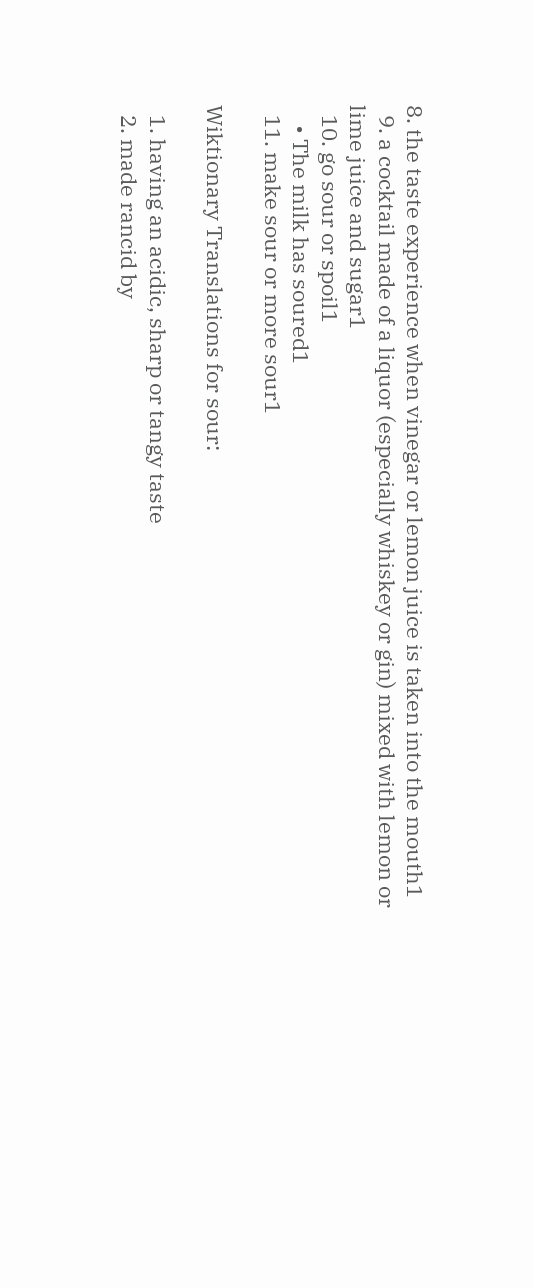8. the taste experience when vinegar or lemon juice is taken into the mouth1
  9. a cocktail made of a liquor (especially whiskey or gin) mixed with lemon or lime juice and sugar1
  10. go sour or spoil1
    • The milk has soured1
  11. make sour or more sour1

Wiktionary Translations for sour:

  1. having an acidic, sharp or tangy taste
  2. made rancid by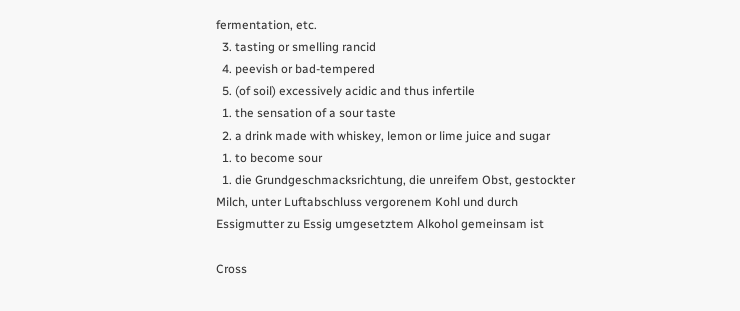fermentation, etc.
  3. tasting or smelling rancid
  4. peevish or bad-tempered
  5. (of soil) excessively acidic and thus infertile
  1. the sensation of a sour taste
  2. a drink made with whiskey, lemon or lime juice and sugar
  1. to become sour
  1. die Grundgeschmacksrichtung, die unreifem Obst, gestockter Milch, unter Luftabschluss vergorenem Kohl und durch Essigmutter zu Essig umgesetztem Alkohol gemeinsam ist

Cross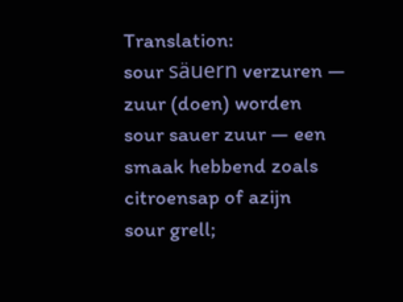Translation:
sour säuern verzuren — zuur (doen) worden
sour sauer zuur — een smaak hebbend zoals citroensap of azijn
sour grell;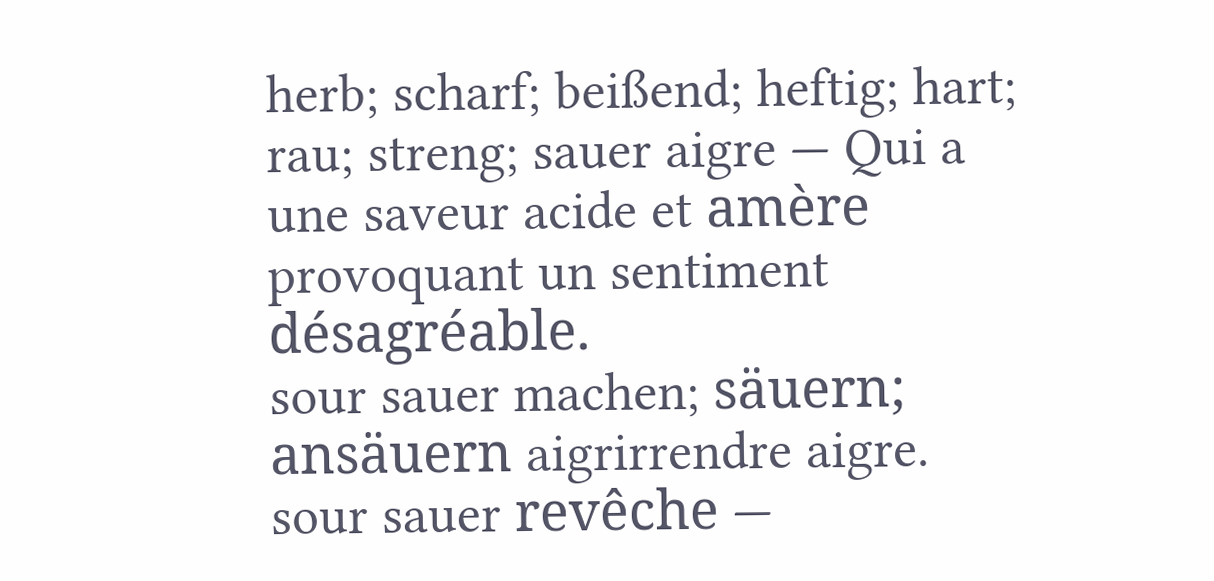herb; scharf; beißend; heftig; hart; rau; streng; sauer aigre — Qui a une saveur acide et amère provoquant un sentiment désagréable.
sour sauer machen; säuern; ansäuern aigrirrendre aigre.
sour sauer revêche —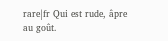rare|fr Qui est rude, âpre au goût.